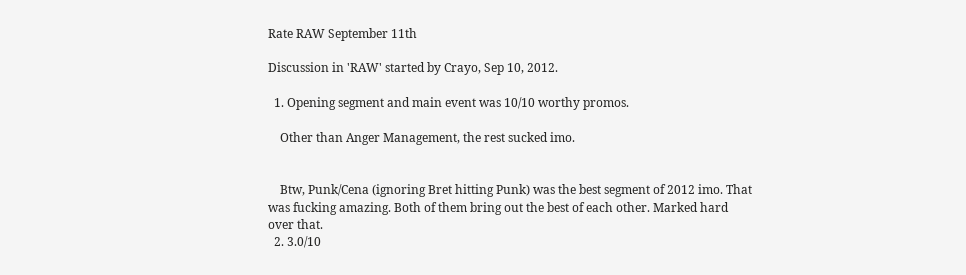Rate RAW September 11th

Discussion in 'RAW' started by Crayo, Sep 10, 2012.

  1. Opening segment and main event was 10/10 worthy promos.

    Other than Anger Management, the rest sucked imo.


    Btw, Punk/Cena (ignoring Bret hitting Punk) was the best segment of 2012 imo. That was fucking amazing. Both of them bring out the best of each other. Marked hard over that.
  2. 3.0/10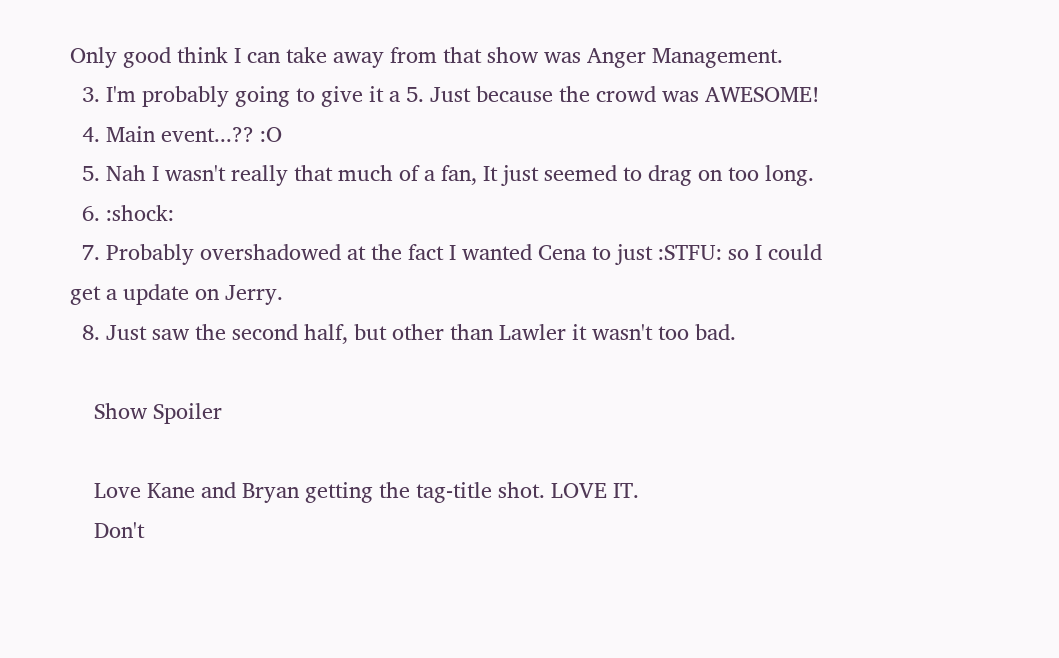Only good think I can take away from that show was Anger Management.
  3. I'm probably going to give it a 5. Just because the crowd was AWESOME!
  4. Main event...?? :O
  5. Nah I wasn't really that much of a fan, It just seemed to drag on too long.
  6. :shock:
  7. Probably overshadowed at the fact I wanted Cena to just :STFU: so I could get a update on Jerry.
  8. Just saw the second half, but other than Lawler it wasn't too bad.

    Show Spoiler

    Love Kane and Bryan getting the tag-title shot. LOVE IT.
    Don't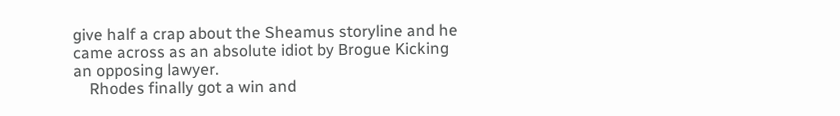give half a crap about the Sheamus storyline and he came across as an absolute idiot by Brogue Kicking an opposing lawyer.
    Rhodes finally got a win and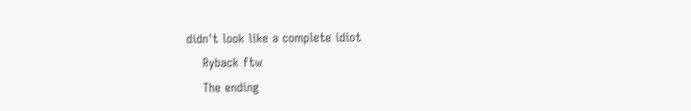didn't look like a complete idiot
    Ryback ftw
    The ending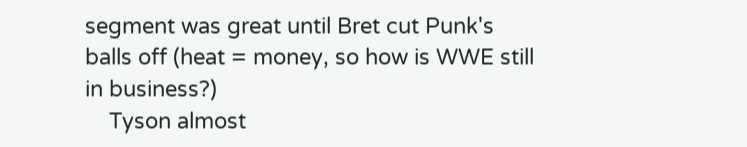segment was great until Bret cut Punk's balls off (heat = money, so how is WWE still in business?)
    Tyson almost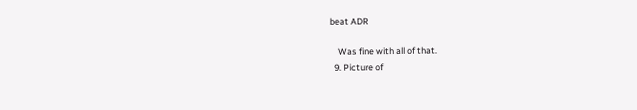beat ADR

    Was fine with all of that.
  9. Picture of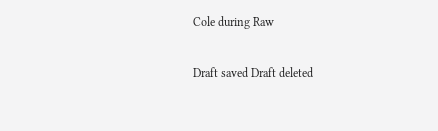Cole during Raw

Draft saved Draft deleted